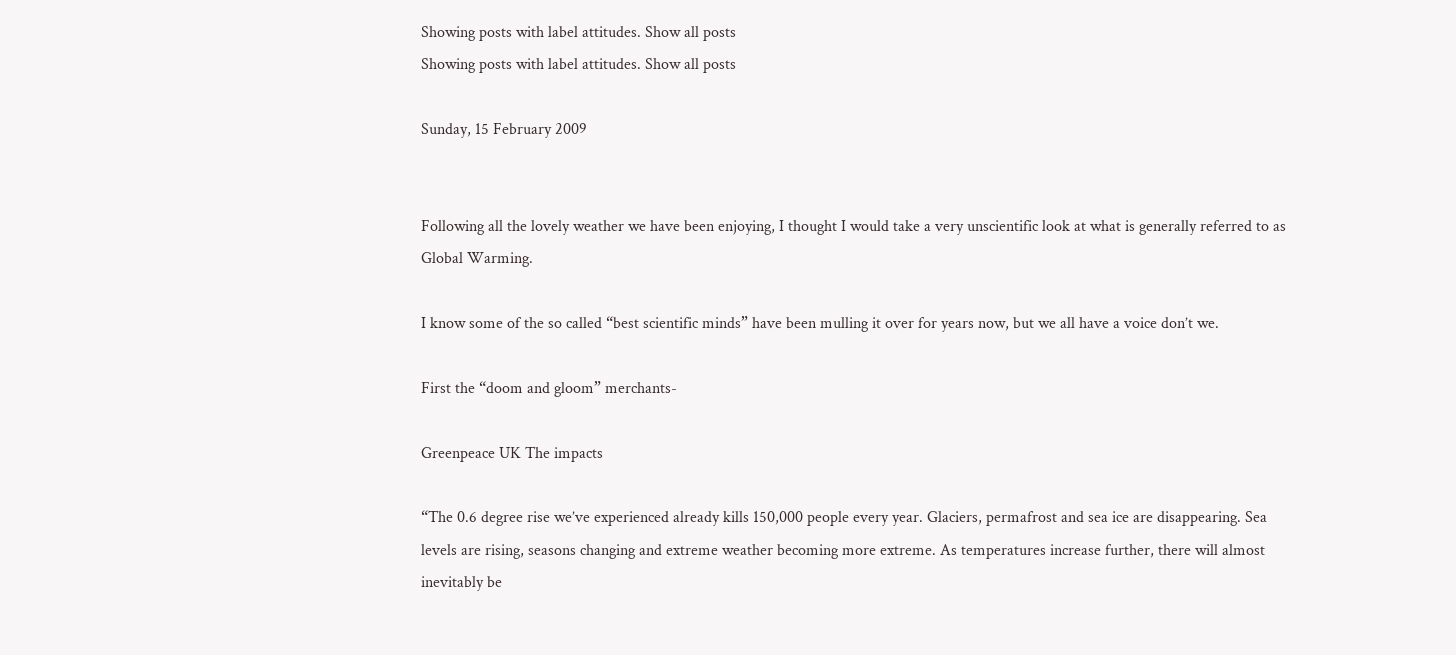Showing posts with label attitudes. Show all posts
Showing posts with label attitudes. Show all posts

Sunday, 15 February 2009


Following all the lovely weather we have been enjoying, I thought I would take a very unscientific look at what is generally referred to as Global Warming.

I know some of the so called “best scientific minds” have been mulling it over for years now, but we all have a voice don’t we.

First the “doom and gloom” merchants-

Greenpeace UK The impacts

“The 0.6 degree rise we’ve experienced already kills 150,000 people every year. Glaciers, permafrost and sea ice are disappearing. Sea levels are rising, seasons changing and extreme weather becoming more extreme. As temperatures increase further, there will almost inevitably be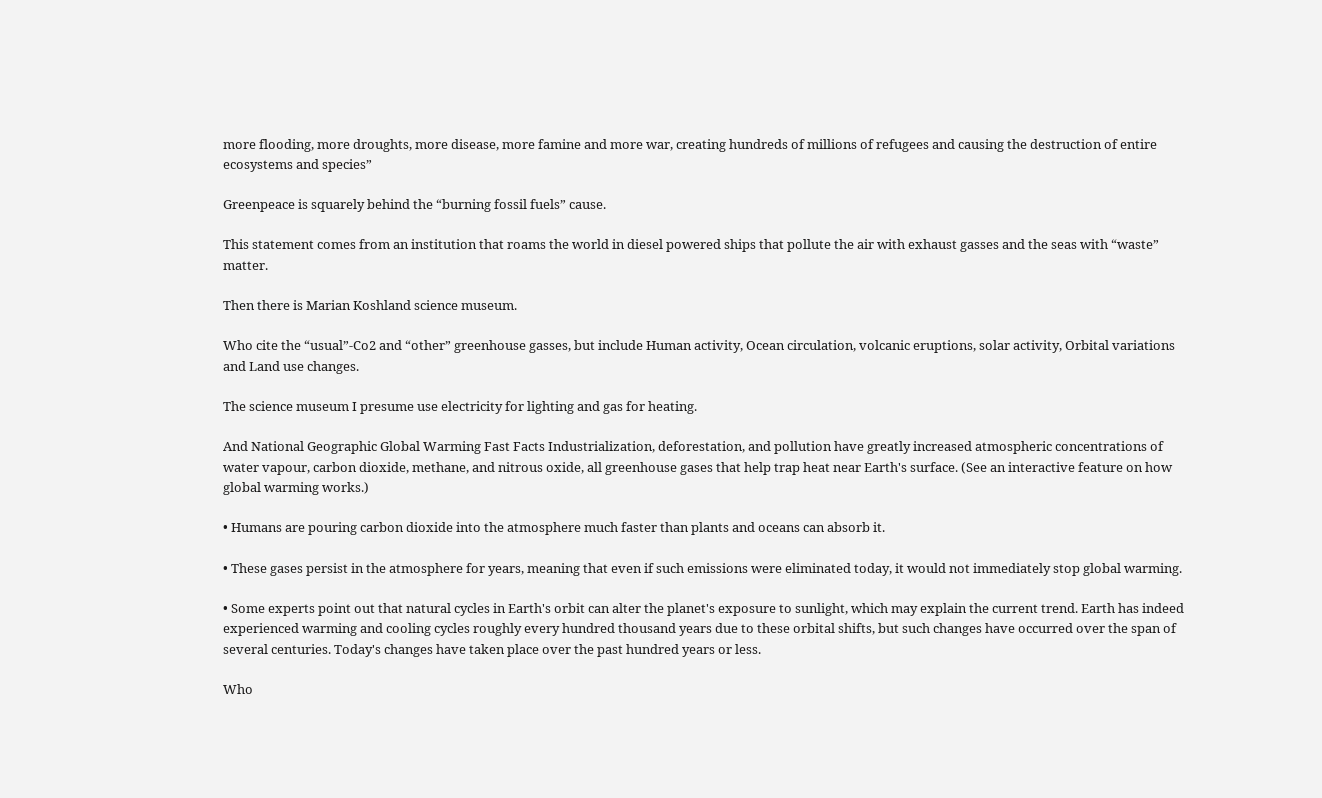more flooding, more droughts, more disease, more famine and more war, creating hundreds of millions of refugees and causing the destruction of entire ecosystems and species”

Greenpeace is squarely behind the “burning fossil fuels” cause.

This statement comes from an institution that roams the world in diesel powered ships that pollute the air with exhaust gasses and the seas with “waste” matter.

Then there is Marian Koshland science museum.

Who cite the “usual”-Co2 and “other” greenhouse gasses, but include Human activity, Ocean circulation, volcanic eruptions, solar activity, Orbital variations and Land use changes.

The science museum I presume use electricity for lighting and gas for heating.

And National Geographic Global Warming Fast Facts Industrialization, deforestation, and pollution have greatly increased atmospheric concentrations of water vapour, carbon dioxide, methane, and nitrous oxide, all greenhouse gases that help trap heat near Earth's surface. (See an interactive feature on how global warming works.)

• Humans are pouring carbon dioxide into the atmosphere much faster than plants and oceans can absorb it.

• These gases persist in the atmosphere for years, meaning that even if such emissions were eliminated today, it would not immediately stop global warming.

• Some experts point out that natural cycles in Earth's orbit can alter the planet's exposure to sunlight, which may explain the current trend. Earth has indeed experienced warming and cooling cycles roughly every hundred thousand years due to these orbital shifts, but such changes have occurred over the span of several centuries. Today's changes have taken place over the past hundred years or less.

Who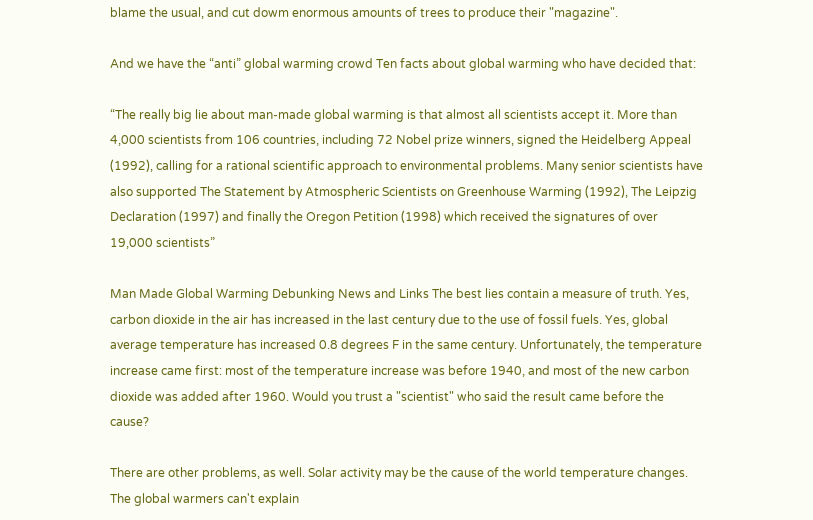blame the usual, and cut dowm enormous amounts of trees to produce their "magazine".

And we have the “anti” global warming crowd Ten facts about global warming who have decided that:

“The really big lie about man-made global warming is that almost all scientists accept it. More than 4,000 scientists from 106 countries, including 72 Nobel prize winners, signed the Heidelberg Appeal (1992), calling for a rational scientific approach to environmental problems. Many senior scientists have also supported The Statement by Atmospheric Scientists on Greenhouse Warming (1992), The Leipzig Declaration (1997) and finally the Oregon Petition (1998) which received the signatures of over 19,000 scientists”

Man Made Global Warming Debunking News and Links The best lies contain a measure of truth. Yes, carbon dioxide in the air has increased in the last century due to the use of fossil fuels. Yes, global average temperature has increased 0.8 degrees F in the same century. Unfortunately, the temperature increase came first: most of the temperature increase was before 1940, and most of the new carbon dioxide was added after 1960. Would you trust a "scientist" who said the result came before the cause?

There are other problems, as well. Solar activity may be the cause of the world temperature changes. The global warmers can't explain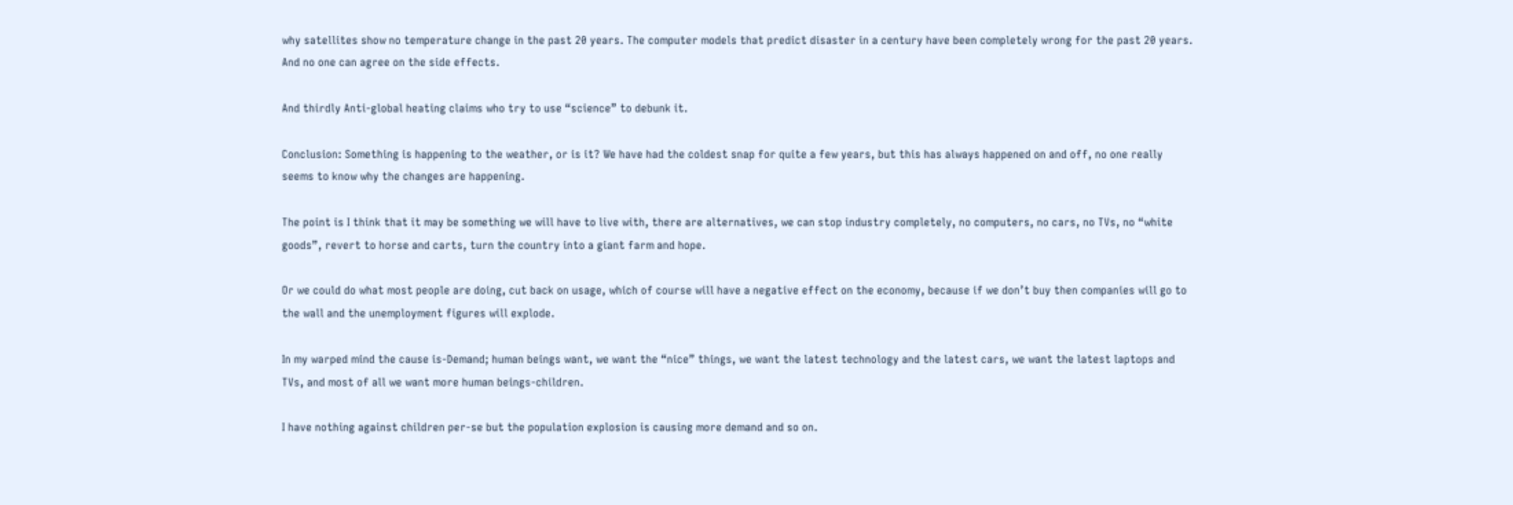why satellites show no temperature change in the past 20 years. The computer models that predict disaster in a century have been completely wrong for the past 20 years. And no one can agree on the side effects.

And thirdly Anti-global heating claims who try to use “science” to debunk it.

Conclusion: Something is happening to the weather, or is it? We have had the coldest snap for quite a few years, but this has always happened on and off, no one really seems to know why the changes are happening.

The point is I think that it may be something we will have to live with, there are alternatives, we can stop industry completely, no computers, no cars, no TVs, no “white goods”, revert to horse and carts, turn the country into a giant farm and hope.

Or we could do what most people are doing, cut back on usage, which of course will have a negative effect on the economy, because if we don’t buy then companies will go to the wall and the unemployment figures will explode.

In my warped mind the cause is-Demand; human beings want, we want the “nice” things, we want the latest technology and the latest cars, we want the latest laptops and TVs, and most of all we want more human beings-children.

I have nothing against children per-se but the population explosion is causing more demand and so on.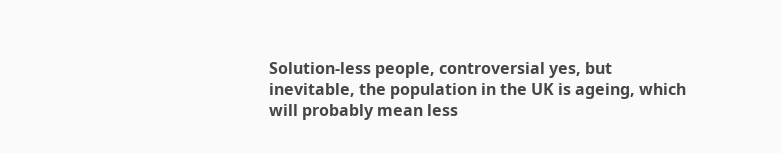Solution-less people, controversial yes, but inevitable, the population in the UK is ageing, which will probably mean less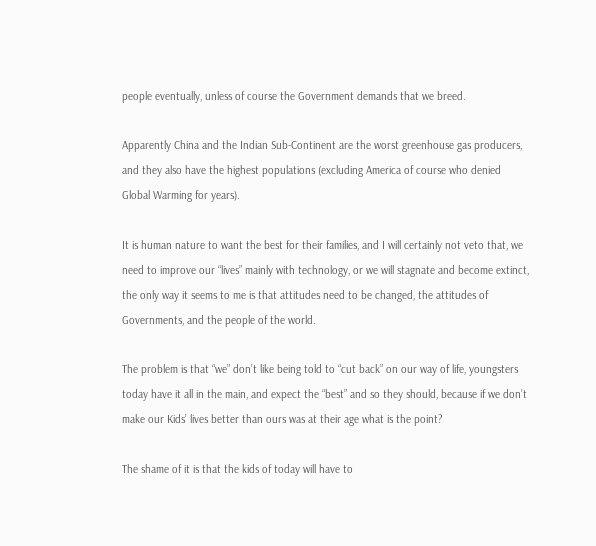people eventually, unless of course the Government demands that we breed.

Apparently China and the Indian Sub-Continent are the worst greenhouse gas producers, and they also have the highest populations (excluding America of course who denied Global Warming for years).

It is human nature to want the best for their families, and I will certainly not veto that, we need to improve our “lives” mainly with technology, or we will stagnate and become extinct, the only way it seems to me is that attitudes need to be changed, the attitudes of Governments, and the people of the world.

The problem is that “we” don’t like being told to “cut back” on our way of life, youngsters today have it all in the main, and expect the “best” and so they should, because if we don’t make our Kids’ lives better than ours was at their age what is the point?

The shame of it is that the kids of today will have to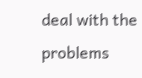deal with the problems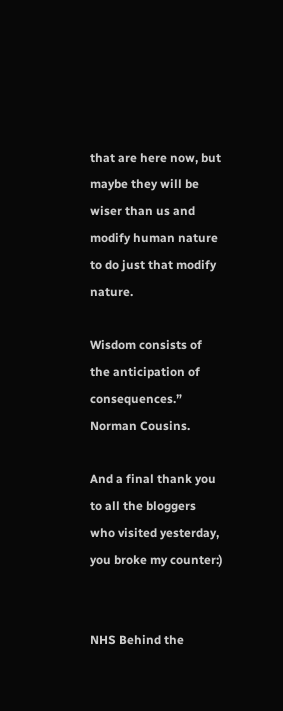that are here now, but maybe they will be wiser than us and modify human nature to do just that modify nature.

Wisdom consists of the anticipation of consequences.” Norman Cousins.

And a final thank you to all the bloggers who visited yesterday, you broke my counter:)


NHS Behind the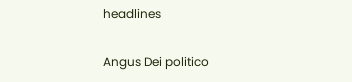headlines

Angus Dei politico